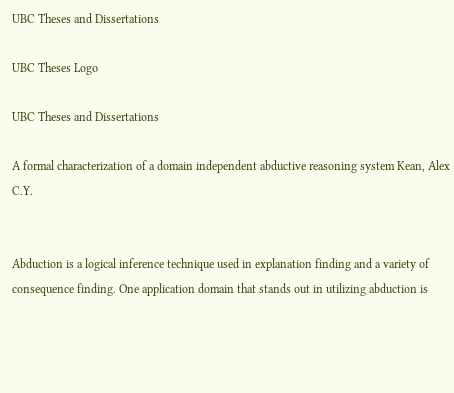UBC Theses and Dissertations

UBC Theses Logo

UBC Theses and Dissertations

A formal characterization of a domain independent abductive reasoning system Kean, Alex C.Y.


Abduction is a logical inference technique used in explanation finding and a variety of consequence finding. One application domain that stands out in utilizing abduction is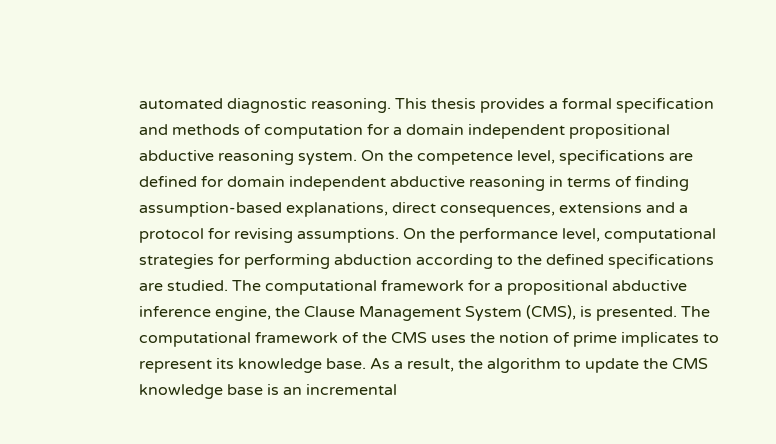automated diagnostic reasoning. This thesis provides a formal specification and methods of computation for a domain independent propositional abductive reasoning system. On the competence level, specifications are defined for domain independent abductive reasoning in terms of finding assumption-based explanations, direct consequences, extensions and a protocol for revising assumptions. On the performance level, computational strategies for performing abduction according to the defined specifications are studied. The computational framework for a propositional abductive inference engine, the Clause Management System (CMS), is presented. The computational framework of the CMS uses the notion of prime implicates to represent its knowledge base. As a result, the algorithm to update the CMS knowledge base is an incremental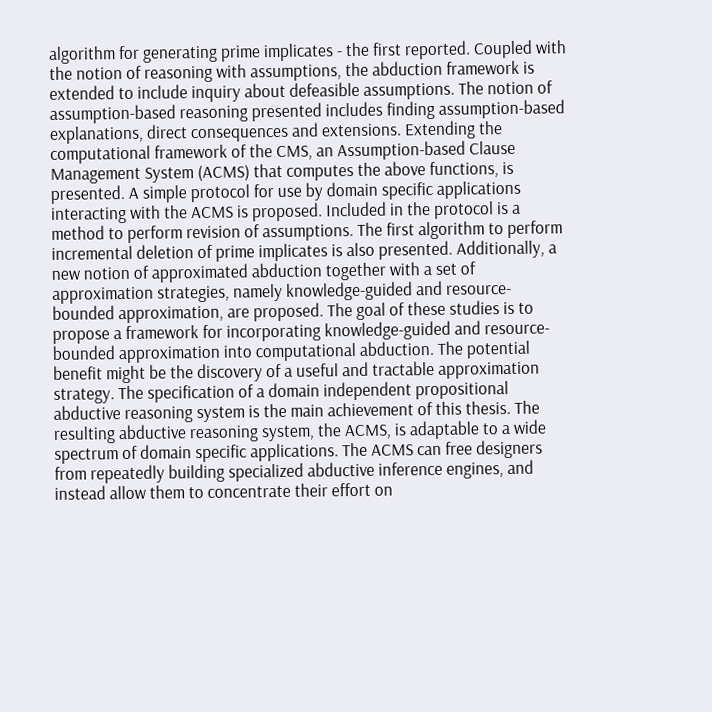algorithm for generating prime implicates - the first reported. Coupled with the notion of reasoning with assumptions, the abduction framework is extended to include inquiry about defeasible assumptions. The notion of assumption-based reasoning presented includes finding assumption-based explanations, direct consequences and extensions. Extending the computational framework of the CMS, an Assumption-based Clause Management System (ACMS) that computes the above functions, is presented. A simple protocol for use by domain specific applications interacting with the ACMS is proposed. Included in the protocol is a method to perform revision of assumptions. The first algorithm to perform incremental deletion of prime implicates is also presented. Additionally, a new notion of approximated abduction together with a set of approximation strategies, namely knowledge-guided and resource-bounded approximation, are proposed. The goal of these studies is to propose a framework for incorporating knowledge-guided and resource-bounded approximation into computational abduction. The potential benefit might be the discovery of a useful and tractable approximation strategy. The specification of a domain independent propositional abductive reasoning system is the main achievement of this thesis. The resulting abductive reasoning system, the ACMS, is adaptable to a wide spectrum of domain specific applications. The ACMS can free designers from repeatedly building specialized abductive inference engines, and instead allow them to concentrate their effort on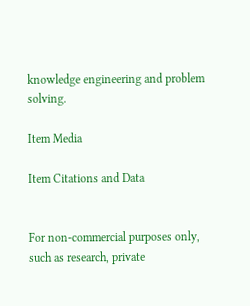knowledge engineering and problem solving.

Item Media

Item Citations and Data


For non-commercial purposes only, such as research, private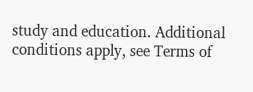study and education. Additional conditions apply, see Terms of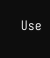Use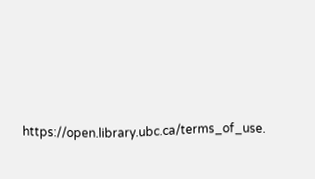https://open.library.ubc.ca/terms_of_use.